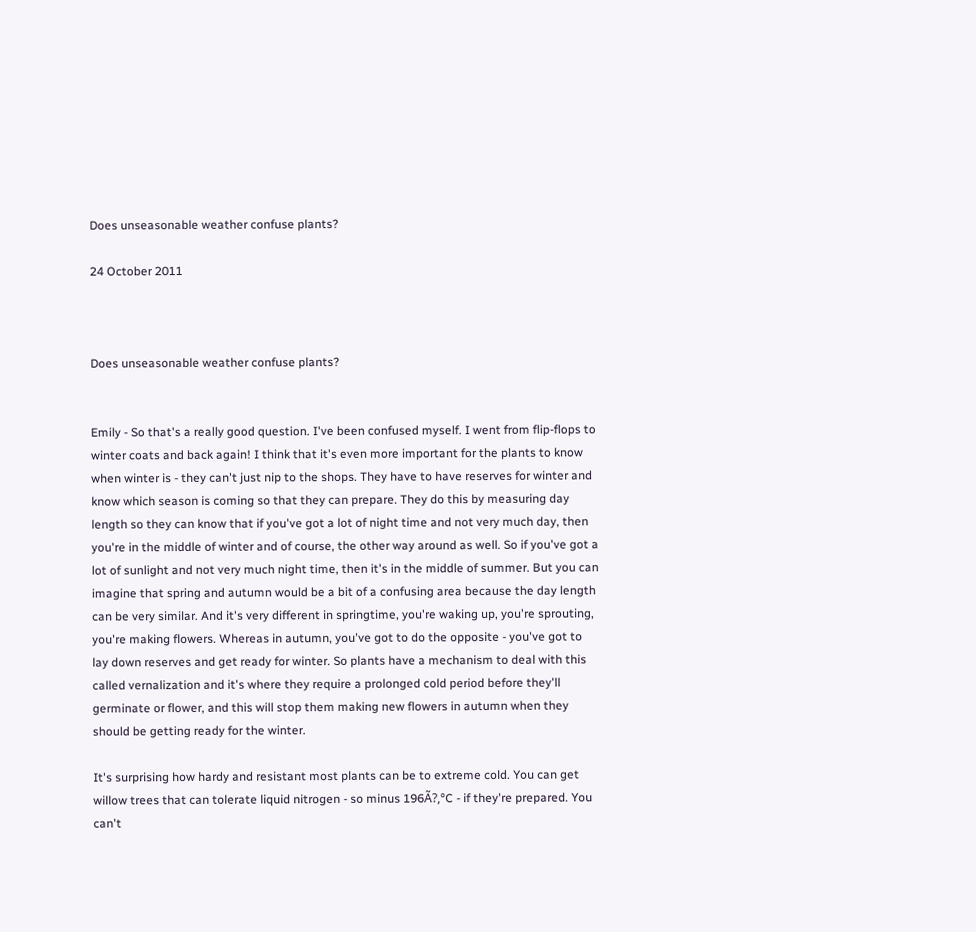Does unseasonable weather confuse plants?

24 October 2011



Does unseasonable weather confuse plants?


Emily - So that's a really good question. I've been confused myself. I went from flip-flops to winter coats and back again! I think that it's even more important for the plants to know when winter is - they can't just nip to the shops. They have to have reserves for winter and know which season is coming so that they can prepare. They do this by measuring day length so they can know that if you've got a lot of night time and not very much day, then you're in the middle of winter and of course, the other way around as well. So if you've got a lot of sunlight and not very much night time, then it's in the middle of summer. But you can imagine that spring and autumn would be a bit of a confusing area because the day length can be very similar. And it's very different in springtime, you're waking up, you're sprouting, you're making flowers. Whereas in autumn, you've got to do the opposite - you've got to lay down reserves and get ready for winter. So plants have a mechanism to deal with this called vernalization and it's where they require a prolonged cold period before they'll germinate or flower, and this will stop them making new flowers in autumn when they should be getting ready for the winter.

It's surprising how hardy and resistant most plants can be to extreme cold. You can get willow trees that can tolerate liquid nitrogen - so minus 196Ã?,°C - if they're prepared. You can't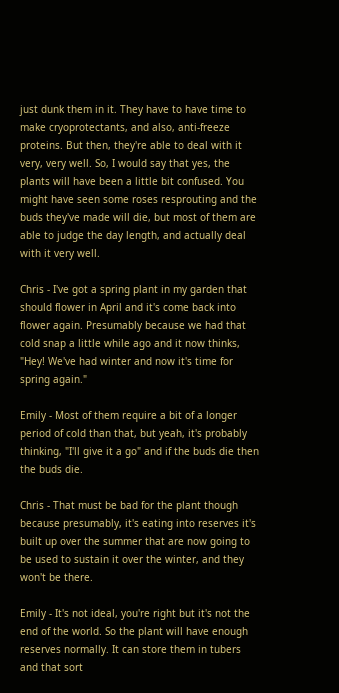just dunk them in it. They have to have time to make cryoprotectants, and also, anti-freeze proteins. But then, they're able to deal with it very, very well. So, I would say that yes, the plants will have been a little bit confused. You might have seen some roses resprouting and the buds they've made will die, but most of them are able to judge the day length, and actually deal with it very well.

Chris - I've got a spring plant in my garden that should flower in April and it's come back into flower again. Presumably because we had that cold snap a little while ago and it now thinks, "Hey! We've had winter and now it's time for spring again."

Emily - Most of them require a bit of a longer period of cold than that, but yeah, it's probably thinking, "I'll give it a go" and if the buds die then the buds die.

Chris - That must be bad for the plant though because presumably, it's eating into reserves it's built up over the summer that are now going to be used to sustain it over the winter, and they won't be there.

Emily - It's not ideal, you're right but it's not the end of the world. So the plant will have enough reserves normally. It can store them in tubers and that sort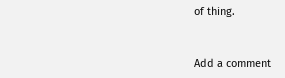of thing.


Add a comment